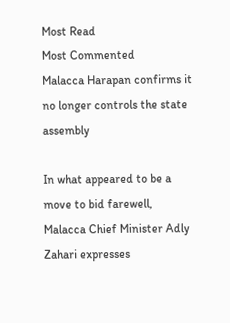Most Read
Most Commented
Malacca Harapan confirms it no longer controls the state assembly

In what appeared to be a move to bid farewell, Malacca Chief Minister Adly Zahari expresses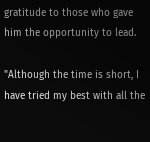gratitude to those who gave him the opportunity to lead.

"Although the time is short, I have tried my best with all the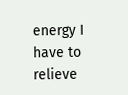energy I have to relieve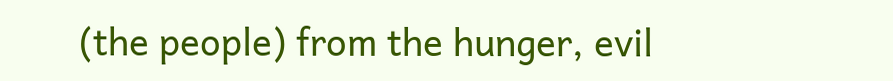(the people) from the hunger, evil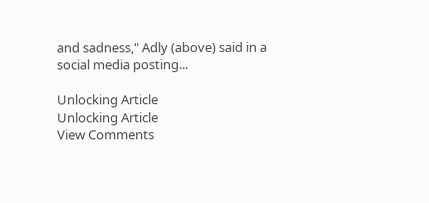and sadness," Adly (above) said in a social media posting...

Unlocking Article
Unlocking Article
View Comments